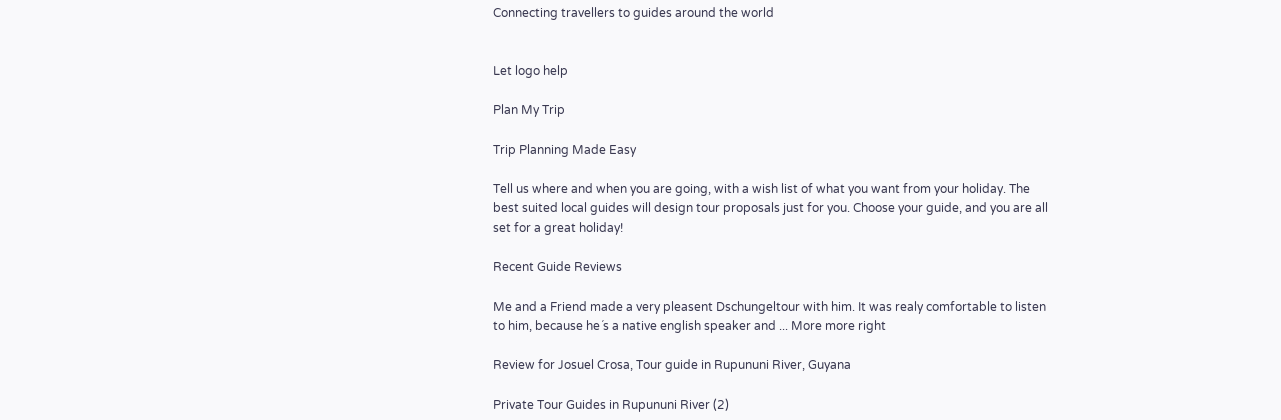Connecting travellers to guides around the world


Let logo help

Plan My Trip

Trip Planning Made Easy

Tell us where and when you are going, with a wish list of what you want from your holiday. The best suited local guides will design tour proposals just for you. Choose your guide, and you are all set for a great holiday!

Recent Guide Reviews

Me and a Friend made a very pleasent Dschungeltour with him. It was realy comfortable to listen to him, because he´s a native english speaker and ... More more right

Review for Josuel Crosa, Tour guide in Rupununi River, Guyana

Private Tour Guides in Rupununi River (2)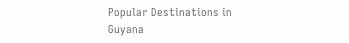Popular Destinations in Guyana